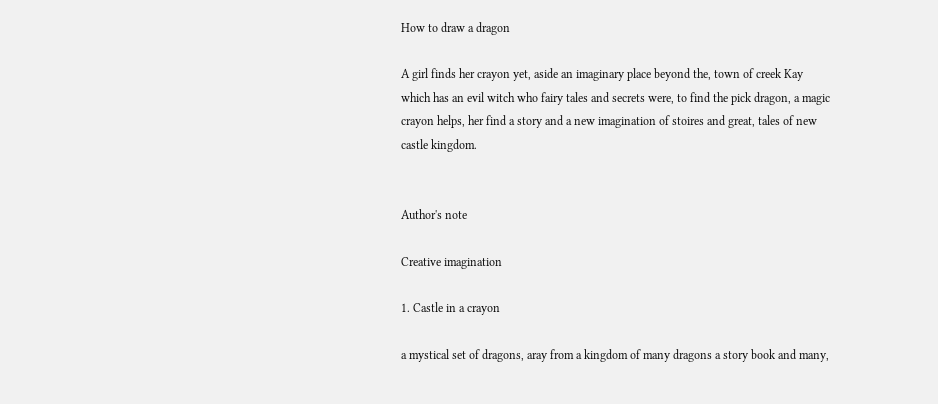How to draw a dragon

A girl finds her crayon yet, aside an imaginary place beyond the, town of creek Kay which has an evil witch who fairy tales and secrets were, to find the pick dragon, a magic crayon helps, her find a story and a new imagination of stoires and great, tales of new castle kingdom.


Author's note

Creative imagination

1. Castle in a crayon

a mystical set of dragons, aray from a kingdom of many dragons a story book and many,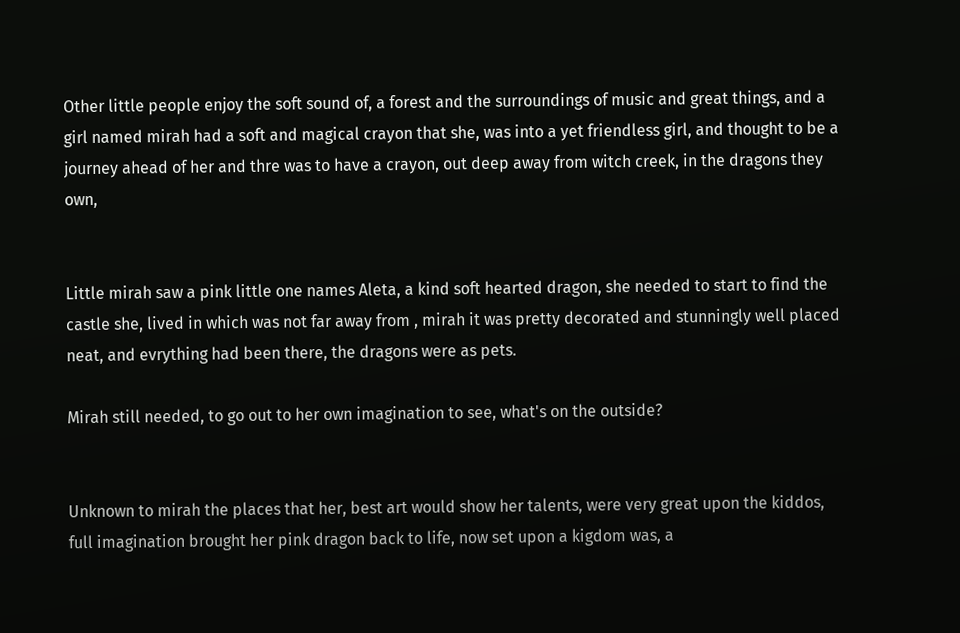Other little people enjoy the soft sound of, a forest and the surroundings of music and great things, and a girl named mirah had a soft and magical crayon that she, was into a yet friendless girl, and thought to be a journey ahead of her and thre was to have a crayon, out deep away from witch creek, in the dragons they own,


Little mirah saw a pink little one names Aleta, a kind soft hearted dragon, she needed to start to find the castle she, lived in which was not far away from , mirah it was pretty decorated and stunningly well placed neat, and evrything had been there, the dragons were as pets.

Mirah still needed, to go out to her own imagination to see, what's on the outside?


Unknown to mirah the places that her, best art would show her talents, were very great upon the kiddos, full imagination brought her pink dragon back to life, now set upon a kigdom was, a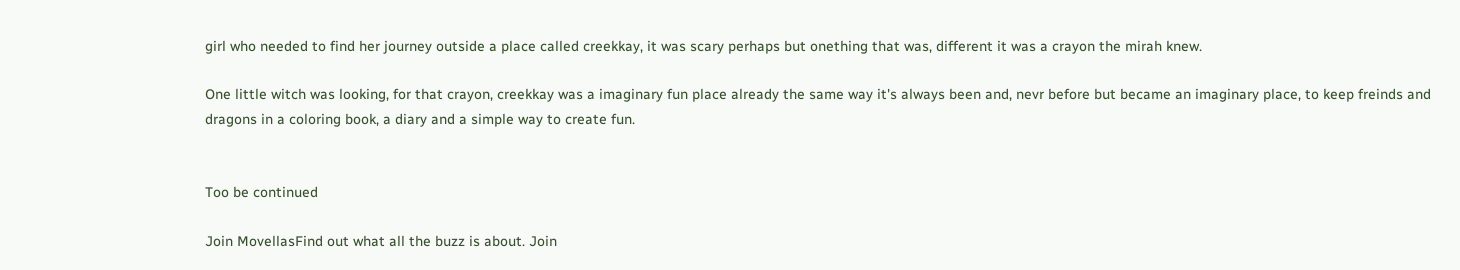girl who needed to find her journey outside a place called creekkay, it was scary perhaps but onething that was, different it was a crayon the mirah knew.

One little witch was looking, for that crayon, creekkay was a imaginary fun place already the same way it's always been and, nevr before but became an imaginary place, to keep freinds and dragons in a coloring book, a diary and a simple way to create fun.


Too be continued

Join MovellasFind out what all the buzz is about. Join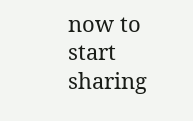now to start sharing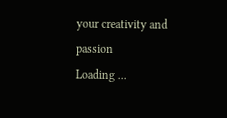your creativity and passion
Loading ...